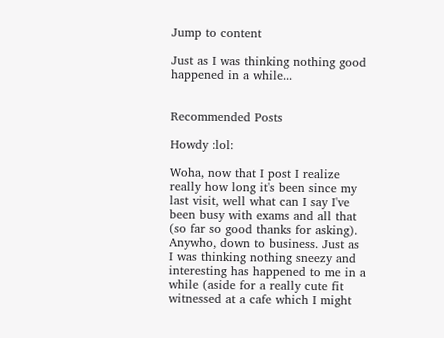Jump to content

Just as I was thinking nothing good happened in a while...


Recommended Posts

Howdy :lol:

Woha, now that I post I realize really how long it's been since my last visit, well what can I say I've been busy with exams and all that (so far so good thanks for asking). Anywho, down to business. Just as I was thinking nothing sneezy and interesting has happened to me in a while (aside for a really cute fit witnessed at a cafe which I might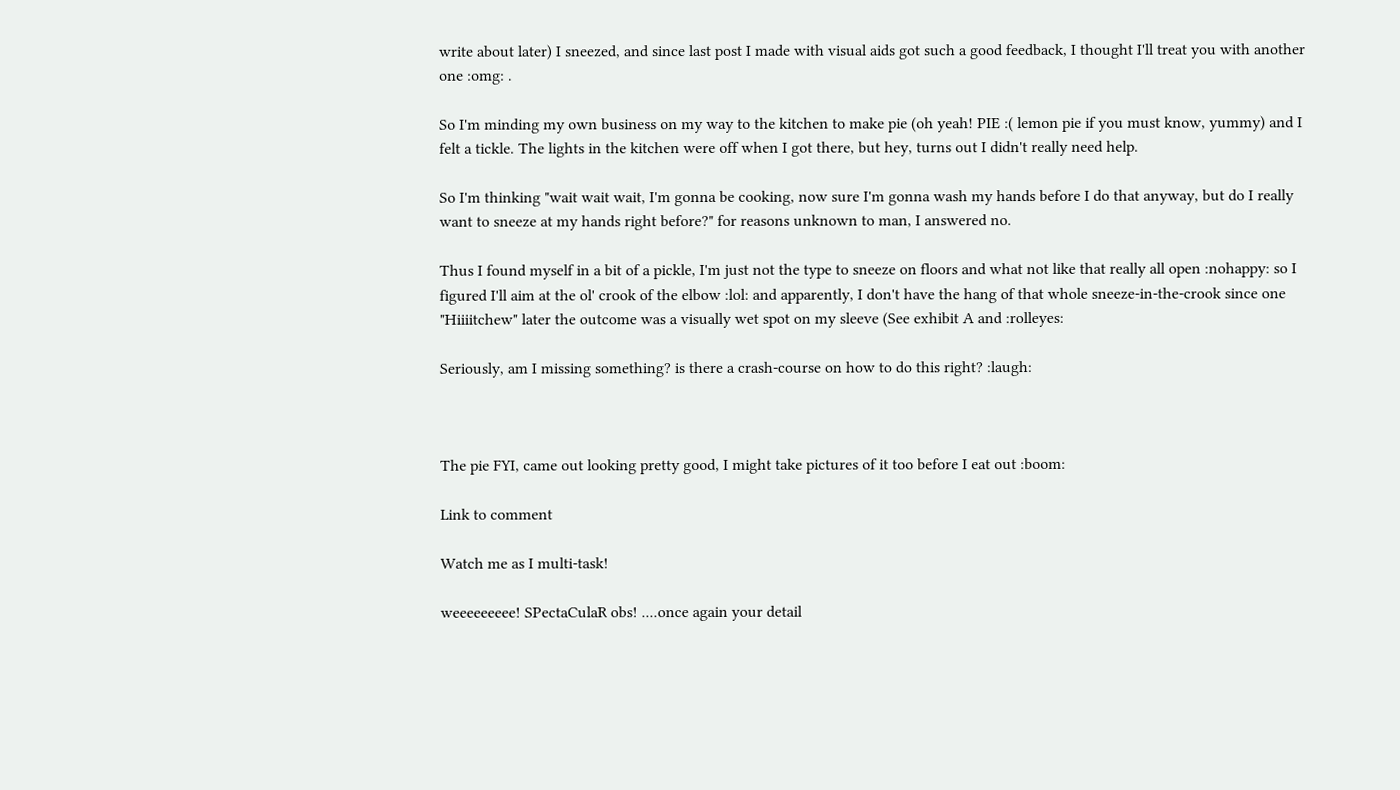write about later) I sneezed, and since last post I made with visual aids got such a good feedback, I thought I'll treat you with another one :omg: .

So I'm minding my own business on my way to the kitchen to make pie (oh yeah! PIE :( lemon pie if you must know, yummy) and I felt a tickle. The lights in the kitchen were off when I got there, but hey, turns out I didn't really need help.

So I'm thinking "wait wait wait, I'm gonna be cooking, now sure I'm gonna wash my hands before I do that anyway, but do I really want to sneeze at my hands right before?" for reasons unknown to man, I answered no.

Thus I found myself in a bit of a pickle, I'm just not the type to sneeze on floors and what not like that really all open :nohappy: so I figured I'll aim at the ol' crook of the elbow :lol: and apparently, I don't have the hang of that whole sneeze-in-the-crook since one "Hiiiitchew" later the outcome was a visually wet spot on my sleeve (See exhibit A and :rolleyes:

Seriously, am I missing something? is there a crash-course on how to do this right? :laugh:



The pie FYI, came out looking pretty good, I might take pictures of it too before I eat out :boom:

Link to comment

Watch me as I multi-task!

weeeeeeeee! SPectaCulaR obs! ....once again your detail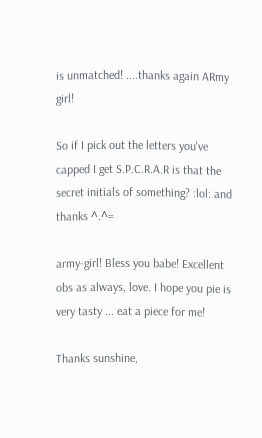is unmatched! ....thanks again ARmy girl!

So if I pick out the letters you've capped I get S.P.C.R.A.R is that the secret initials of something? :lol: and thanks ^.^=

army-girl! Bless you babe! Excellent obs as always, love. I hope you pie is very tasty ... eat a piece for me!

Thanks sunshine,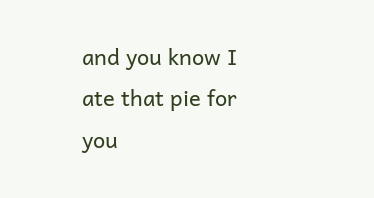and you know I ate that pie for you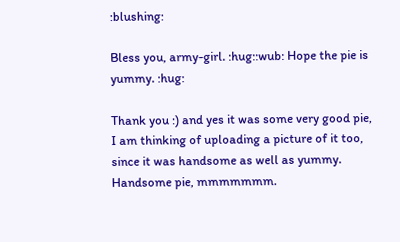:blushing:

Bless you, army-girl. :hug::wub: Hope the pie is yummy. :hug:

Thank you :) and yes it was some very good pie, I am thinking of uploading a picture of it too, since it was handsome as well as yummy. Handsome pie, mmmmmmm.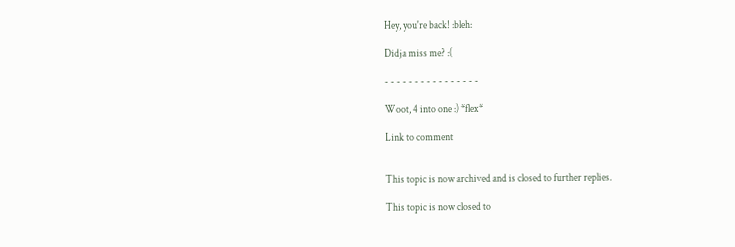Hey, you're back! :bleh:

Didja miss me? :(

- - - - - - - - - - - - - - - -

Woot, 4 into one :) *flex*

Link to comment


This topic is now archived and is closed to further replies.

This topic is now closed to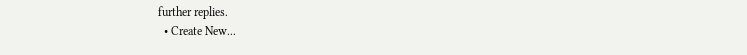further replies.
  • Create New...